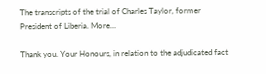The transcripts of the trial of Charles Taylor, former President of Liberia. More…

Thank you. Your Honours, in relation to the adjudicated fact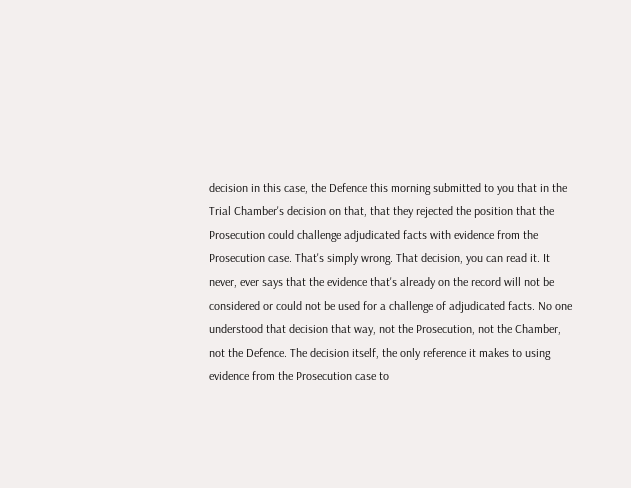decision in this case, the Defence this morning submitted to you that in the Trial Chamber's decision on that, that they rejected the position that the Prosecution could challenge adjudicated facts with evidence from the Prosecution case. That's simply wrong. That decision, you can read it. It never, ever says that the evidence that's already on the record will not be considered or could not be used for a challenge of adjudicated facts. No one understood that decision that way, not the Prosecution, not the Chamber, not the Defence. The decision itself, the only reference it makes to using evidence from the Prosecution case to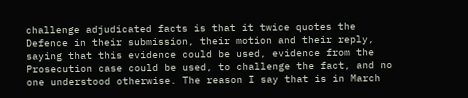challenge adjudicated facts is that it twice quotes the Defence in their submission, their motion and their reply, saying that this evidence could be used, evidence from the Prosecution case could be used, to challenge the fact, and no one understood otherwise. The reason I say that is in March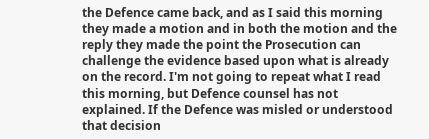the Defence came back, and as I said this morning they made a motion and in both the motion and the reply they made the point the Prosecution can challenge the evidence based upon what is already on the record. I'm not going to repeat what I read this morning, but Defence counsel has not explained. If the Defence was misled or understood that decision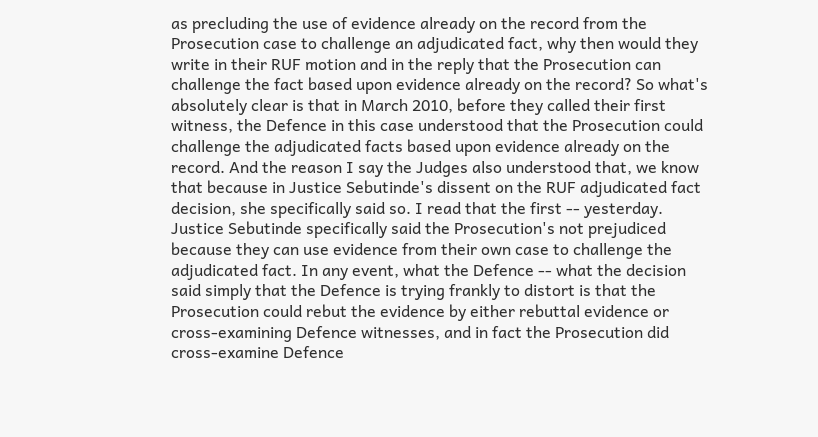as precluding the use of evidence already on the record from the Prosecution case to challenge an adjudicated fact, why then would they write in their RUF motion and in the reply that the Prosecution can challenge the fact based upon evidence already on the record? So what's absolutely clear is that in March 2010, before they called their first witness, the Defence in this case understood that the Prosecution could challenge the adjudicated facts based upon evidence already on the record. And the reason I say the Judges also understood that, we know that because in Justice Sebutinde's dissent on the RUF adjudicated fact decision, she specifically said so. I read that the first -- yesterday. Justice Sebutinde specifically said the Prosecution's not prejudiced because they can use evidence from their own case to challenge the adjudicated fact. In any event, what the Defence -- what the decision said simply that the Defence is trying frankly to distort is that the Prosecution could rebut the evidence by either rebuttal evidence or cross-examining Defence witnesses, and in fact the Prosecution did cross-examine Defence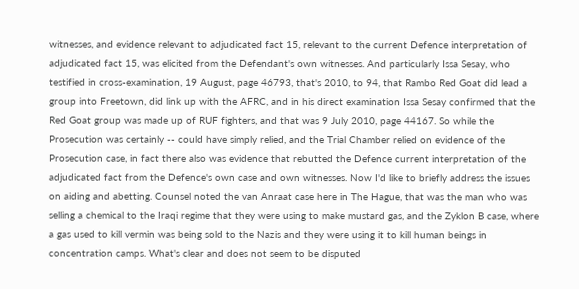witnesses, and evidence relevant to adjudicated fact 15, relevant to the current Defence interpretation of adjudicated fact 15, was elicited from the Defendant's own witnesses. And particularly Issa Sesay, who testified in cross-examination, 19 August, page 46793, that's 2010, to 94, that Rambo Red Goat did lead a group into Freetown, did link up with the AFRC, and in his direct examination Issa Sesay confirmed that the Red Goat group was made up of RUF fighters, and that was 9 July 2010, page 44167. So while the Prosecution was certainly -- could have simply relied, and the Trial Chamber relied on evidence of the Prosecution case, in fact there also was evidence that rebutted the Defence current interpretation of the adjudicated fact from the Defence's own case and own witnesses. Now I'd like to briefly address the issues on aiding and abetting. Counsel noted the van Anraat case here in The Hague, that was the man who was selling a chemical to the Iraqi regime that they were using to make mustard gas, and the Zyklon B case, where a gas used to kill vermin was being sold to the Nazis and they were using it to kill human beings in concentration camps. What's clear and does not seem to be disputed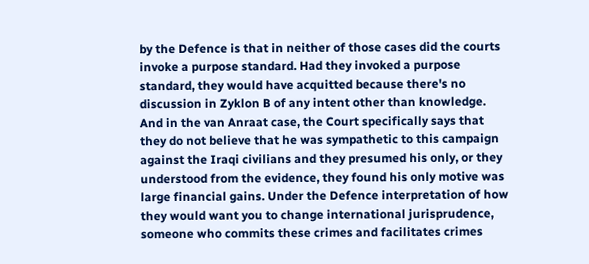by the Defence is that in neither of those cases did the courts invoke a purpose standard. Had they invoked a purpose standard, they would have acquitted because there's no discussion in Zyklon B of any intent other than knowledge. And in the van Anraat case, the Court specifically says that they do not believe that he was sympathetic to this campaign against the Iraqi civilians and they presumed his only, or they understood from the evidence, they found his only motive was large financial gains. Under the Defence interpretation of how they would want you to change international jurisprudence, someone who commits these crimes and facilitates crimes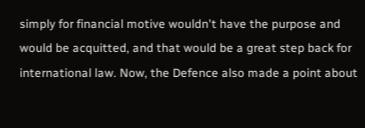simply for financial motive wouldn't have the purpose and would be acquitted, and that would be a great step back for international law. Now, the Defence also made a point about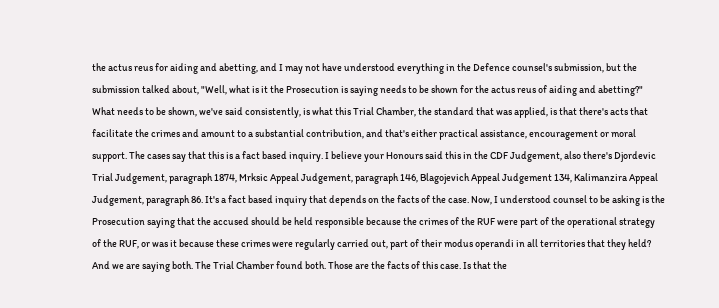the actus reus for aiding and abetting, and I may not have understood everything in the Defence counsel's submission, but the submission talked about, "Well, what is it the Prosecution is saying needs to be shown for the actus reus of aiding and abetting?" What needs to be shown, we've said consistently, is what this Trial Chamber, the standard that was applied, is that there's acts that facilitate the crimes and amount to a substantial contribution, and that's either practical assistance, encouragement or moral support. The cases say that this is a fact based inquiry. I believe your Honours said this in the CDF Judgement, also there's Djordevic Trial Judgement, paragraph 1874, Mrksic Appeal Judgement, paragraph 146, Blagojevich Appeal Judgement 134, Kalimanzira Appeal Judgement, paragraph 86. It's a fact based inquiry that depends on the facts of the case. Now, I understood counsel to be asking is the Prosecution saying that the accused should be held responsible because the crimes of the RUF were part of the operational strategy of the RUF, or was it because these crimes were regularly carried out, part of their modus operandi in all territories that they held? And we are saying both. The Trial Chamber found both. Those are the facts of this case. Is that the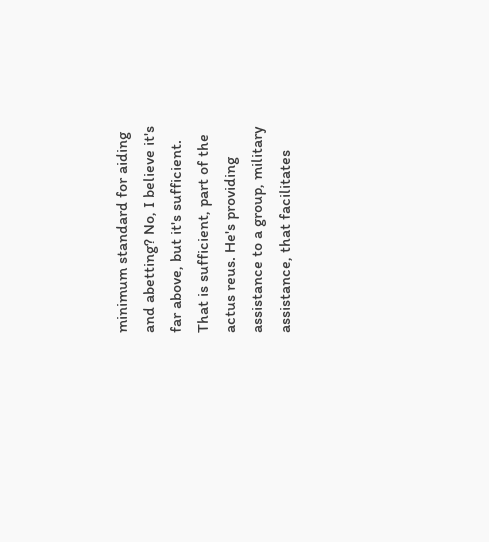minimum standard for aiding and abetting? No, I believe it's far above, but it's sufficient. That is sufficient, part of the actus reus. He's providing assistance to a group, military assistance, that facilitates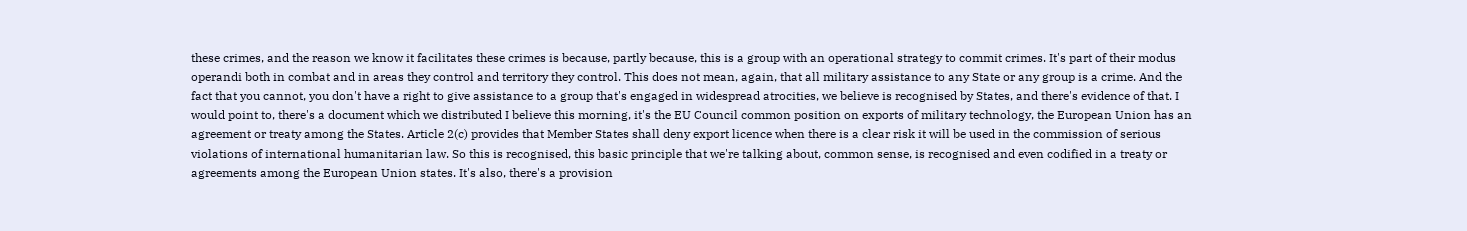these crimes, and the reason we know it facilitates these crimes is because, partly because, this is a group with an operational strategy to commit crimes. It's part of their modus operandi both in combat and in areas they control and territory they control. This does not mean, again, that all military assistance to any State or any group is a crime. And the fact that you cannot, you don't have a right to give assistance to a group that's engaged in widespread atrocities, we believe is recognised by States, and there's evidence of that. I would point to, there's a document which we distributed I believe this morning, it's the EU Council common position on exports of military technology, the European Union has an agreement or treaty among the States. Article 2(c) provides that Member States shall deny export licence when there is a clear risk it will be used in the commission of serious violations of international humanitarian law. So this is recognised, this basic principle that we're talking about, common sense, is recognised and even codified in a treaty or agreements among the European Union states. It's also, there's a provision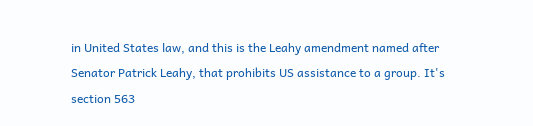in United States law, and this is the Leahy amendment named after Senator Patrick Leahy, that prohibits US assistance to a group. It's section 563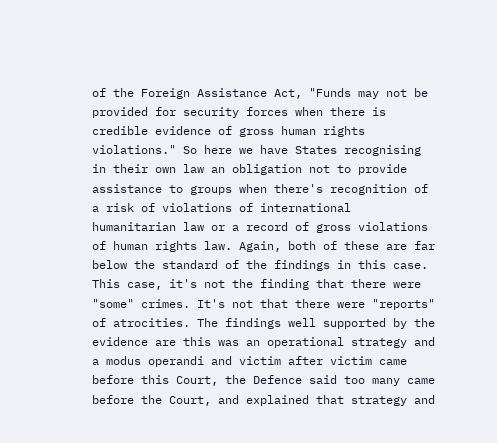of the Foreign Assistance Act, "Funds may not be provided for security forces when there is credible evidence of gross human rights violations." So here we have States recognising in their own law an obligation not to provide assistance to groups when there's recognition of a risk of violations of international humanitarian law or a record of gross violations of human rights law. Again, both of these are far below the standard of the findings in this case. This case, it's not the finding that there were "some" crimes. It's not that there were "reports" of atrocities. The findings well supported by the evidence are this was an operational strategy and a modus operandi and victim after victim came before this Court, the Defence said too many came before the Court, and explained that strategy and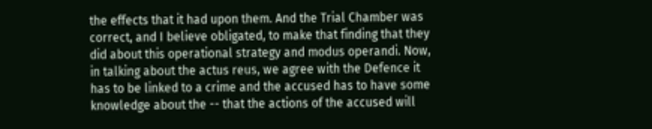the effects that it had upon them. And the Trial Chamber was correct, and I believe obligated, to make that finding that they did about this operational strategy and modus operandi. Now, in talking about the actus reus, we agree with the Defence it has to be linked to a crime and the accused has to have some knowledge about the -- that the actions of the accused will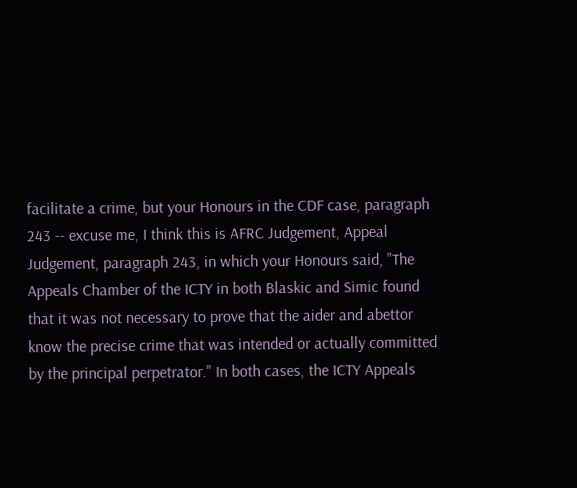facilitate a crime, but your Honours in the CDF case, paragraph 243 -- excuse me, I think this is AFRC Judgement, Appeal Judgement, paragraph 243, in which your Honours said, "The Appeals Chamber of the ICTY in both Blaskic and Simic found that it was not necessary to prove that the aider and abettor know the precise crime that was intended or actually committed by the principal perpetrator." In both cases, the ICTY Appeals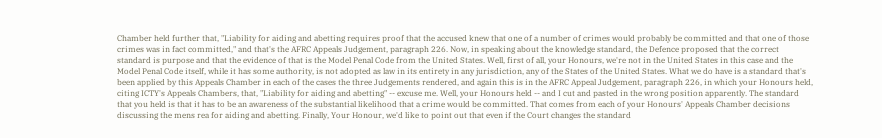Chamber held further that, "Liability for aiding and abetting requires proof that the accused knew that one of a number of crimes would probably be committed and that one of those crimes was in fact committed," and that's the AFRC Appeals Judgement, paragraph 226. Now, in speaking about the knowledge standard, the Defence proposed that the correct standard is purpose and that the evidence of that is the Model Penal Code from the United States. Well, first of all, your Honours, we're not in the United States in this case and the Model Penal Code itself, while it has some authority, is not adopted as law in its entirety in any jurisdiction, any of the States of the United States. What we do have is a standard that's been applied by this Appeals Chamber in each of the cases the three Judgements rendered, and again this is in the AFRC Appeal Judgement, paragraph 226, in which your Honours held, citing ICTY's Appeals Chambers, that, "Liability for aiding and abetting" -- excuse me. Well, your Honours held -- and I cut and pasted in the wrong position apparently. The standard that you held is that it has to be an awareness of the substantial likelihood that a crime would be committed. That comes from each of your Honours' Appeals Chamber decisions discussing the mens rea for aiding and abetting. Finally, Your Honour, we'd like to point out that even if the Court changes the standard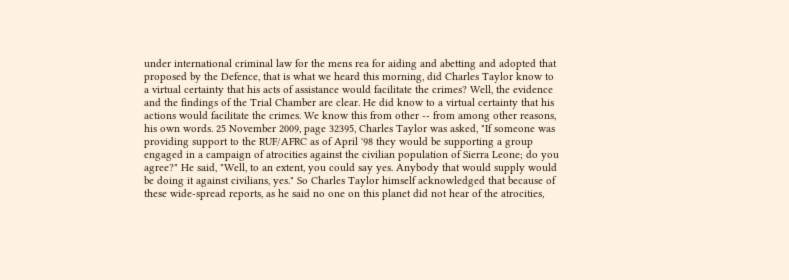under international criminal law for the mens rea for aiding and abetting and adopted that proposed by the Defence, that is what we heard this morning, did Charles Taylor know to a virtual certainty that his acts of assistance would facilitate the crimes? Well, the evidence and the findings of the Trial Chamber are clear. He did know to a virtual certainty that his actions would facilitate the crimes. We know this from other -- from among other reasons, his own words. 25 November 2009, page 32395, Charles Taylor was asked, "If someone was providing support to the RUF/AFRC as of April '98 they would be supporting a group engaged in a campaign of atrocities against the civilian population of Sierra Leone; do you agree?" He said, "Well, to an extent, you could say yes. Anybody that would supply would be doing it against civilians, yes." So Charles Taylor himself acknowledged that because of these wide-spread reports, as he said no one on this planet did not hear of the atrocities,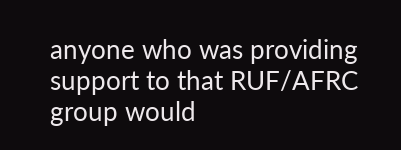anyone who was providing support to that RUF/AFRC group would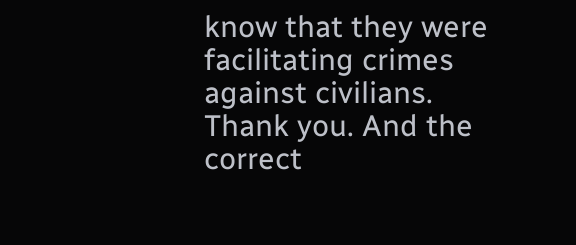know that they were facilitating crimes against civilians. Thank you. And the correct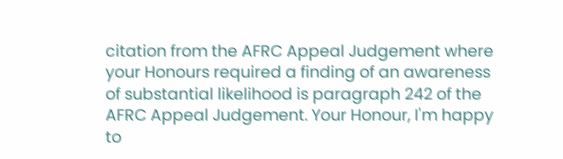citation from the AFRC Appeal Judgement where your Honours required a finding of an awareness of substantial likelihood is paragraph 242 of the AFRC Appeal Judgement. Your Honour, I'm happy to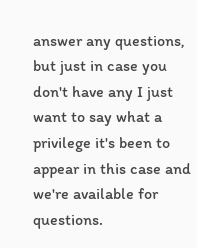answer any questions, but just in case you don't have any I just want to say what a privilege it's been to appear in this case and we're available for questions.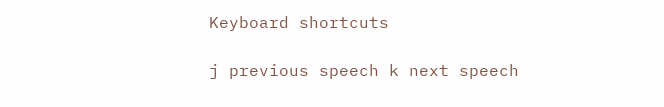Keyboard shortcuts

j previous speech k next speech